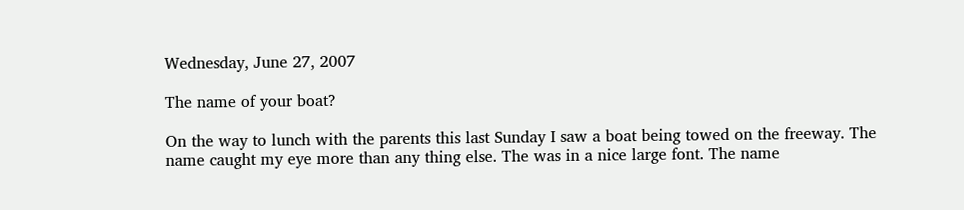Wednesday, June 27, 2007

The name of your boat?

On the way to lunch with the parents this last Sunday I saw a boat being towed on the freeway. The name caught my eye more than any thing else. The was in a nice large font. The name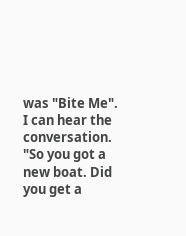was "Bite Me".
I can hear the conversation. "So you got a new boat. Did you get a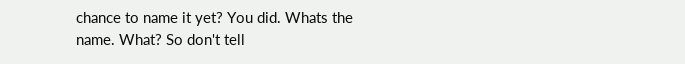chance to name it yet? You did. Whats the name. What? So don't tell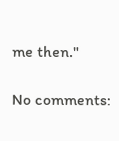me then."

No comments: